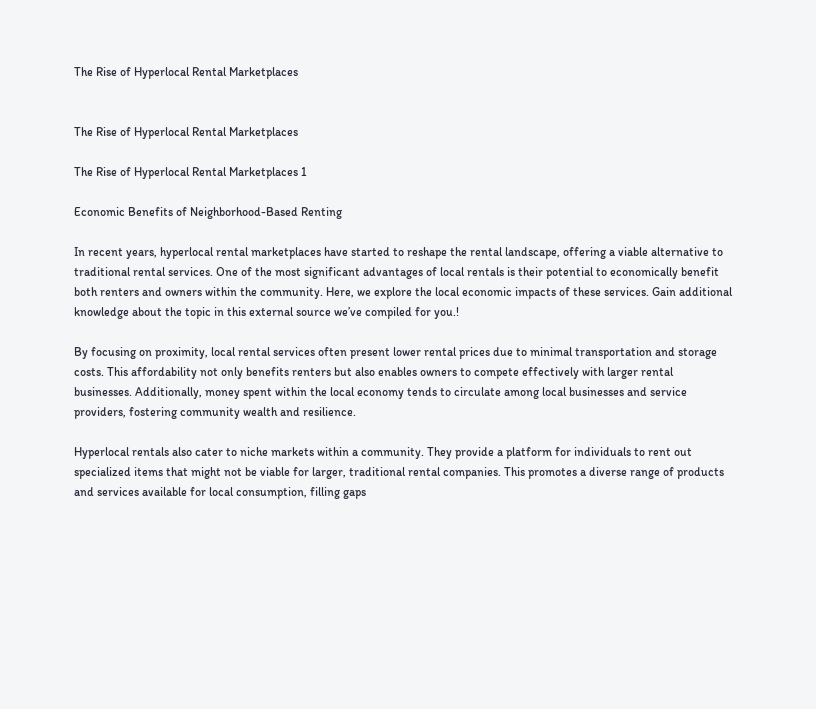The Rise of Hyperlocal Rental Marketplaces


The Rise of Hyperlocal Rental Marketplaces

The Rise of Hyperlocal Rental Marketplaces 1

Economic Benefits of Neighborhood-Based Renting

In recent years, hyperlocal rental marketplaces have started to reshape the rental landscape, offering a viable alternative to traditional rental services. One of the most significant advantages of local rentals is their potential to economically benefit both renters and owners within the community. Here, we explore the local economic impacts of these services. Gain additional knowledge about the topic in this external source we’ve compiled for you.!

By focusing on proximity, local rental services often present lower rental prices due to minimal transportation and storage costs. This affordability not only benefits renters but also enables owners to compete effectively with larger rental businesses. Additionally, money spent within the local economy tends to circulate among local businesses and service providers, fostering community wealth and resilience.

Hyperlocal rentals also cater to niche markets within a community. They provide a platform for individuals to rent out specialized items that might not be viable for larger, traditional rental companies. This promotes a diverse range of products and services available for local consumption, filling gaps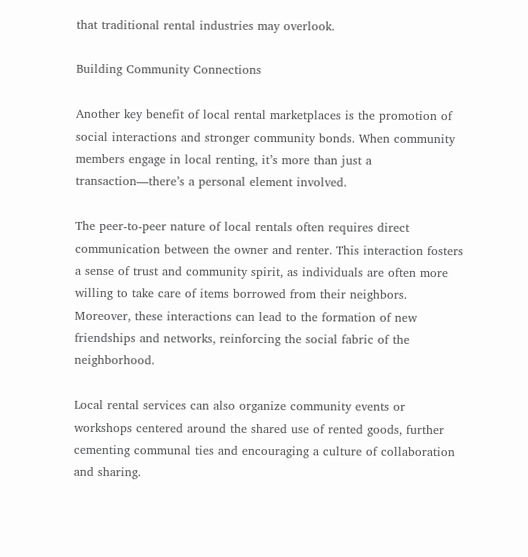that traditional rental industries may overlook.

Building Community Connections

Another key benefit of local rental marketplaces is the promotion of social interactions and stronger community bonds. When community members engage in local renting, it’s more than just a transaction—there’s a personal element involved.

The peer-to-peer nature of local rentals often requires direct communication between the owner and renter. This interaction fosters a sense of trust and community spirit, as individuals are often more willing to take care of items borrowed from their neighbors. Moreover, these interactions can lead to the formation of new friendships and networks, reinforcing the social fabric of the neighborhood.

Local rental services can also organize community events or workshops centered around the shared use of rented goods, further cementing communal ties and encouraging a culture of collaboration and sharing.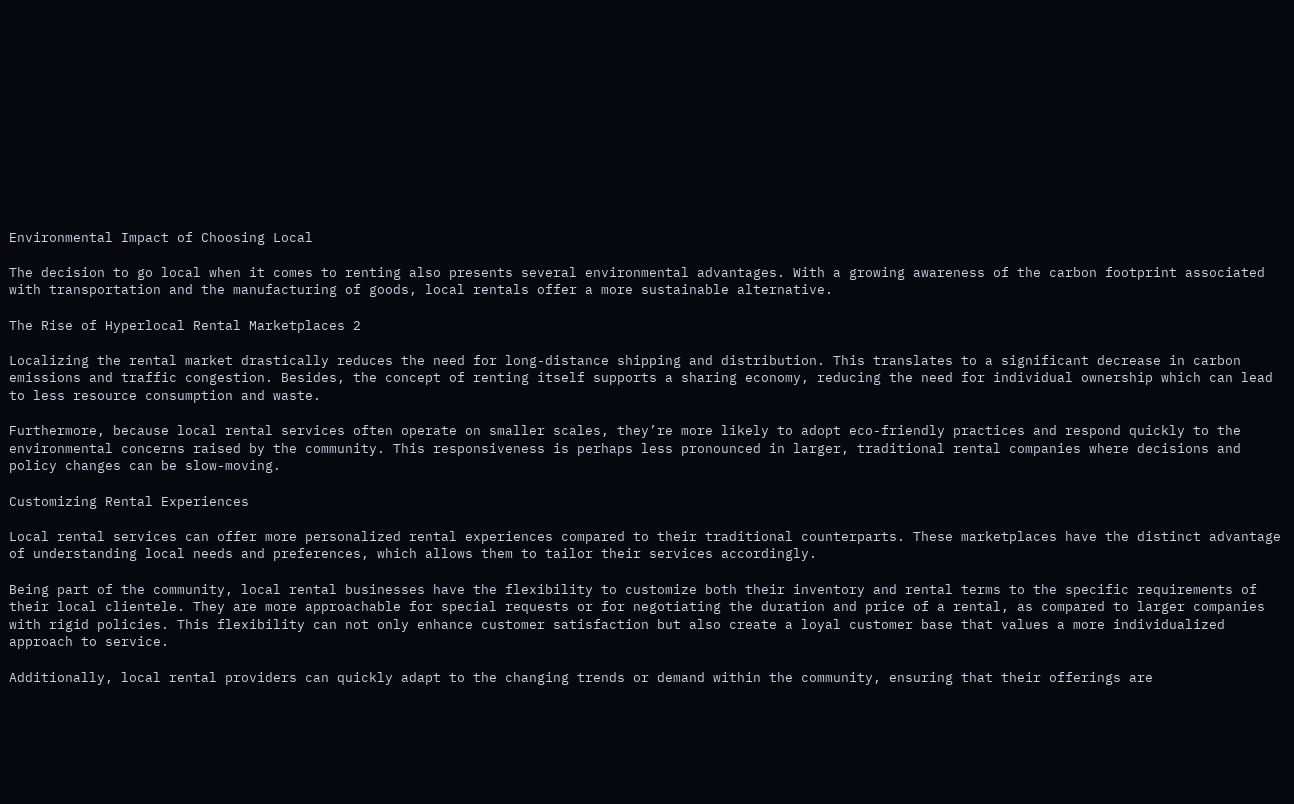Environmental Impact of Choosing Local

The decision to go local when it comes to renting also presents several environmental advantages. With a growing awareness of the carbon footprint associated with transportation and the manufacturing of goods, local rentals offer a more sustainable alternative.

The Rise of Hyperlocal Rental Marketplaces 2

Localizing the rental market drastically reduces the need for long-distance shipping and distribution. This translates to a significant decrease in carbon emissions and traffic congestion. Besides, the concept of renting itself supports a sharing economy, reducing the need for individual ownership which can lead to less resource consumption and waste.

Furthermore, because local rental services often operate on smaller scales, they’re more likely to adopt eco-friendly practices and respond quickly to the environmental concerns raised by the community. This responsiveness is perhaps less pronounced in larger, traditional rental companies where decisions and policy changes can be slow-moving.

Customizing Rental Experiences

Local rental services can offer more personalized rental experiences compared to their traditional counterparts. These marketplaces have the distinct advantage of understanding local needs and preferences, which allows them to tailor their services accordingly.

Being part of the community, local rental businesses have the flexibility to customize both their inventory and rental terms to the specific requirements of their local clientele. They are more approachable for special requests or for negotiating the duration and price of a rental, as compared to larger companies with rigid policies. This flexibility can not only enhance customer satisfaction but also create a loyal customer base that values a more individualized approach to service.

Additionally, local rental providers can quickly adapt to the changing trends or demand within the community, ensuring that their offerings are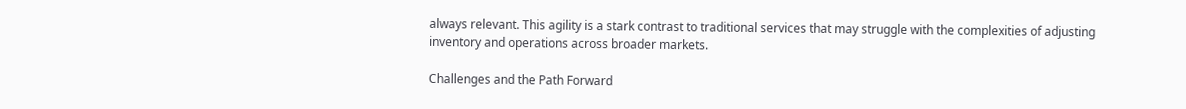always relevant. This agility is a stark contrast to traditional services that may struggle with the complexities of adjusting inventory and operations across broader markets.

Challenges and the Path Forward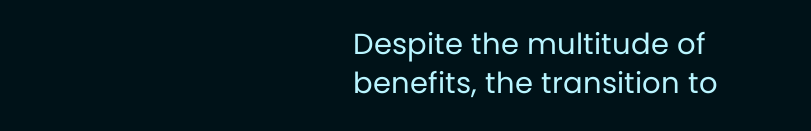Despite the multitude of benefits, the transition to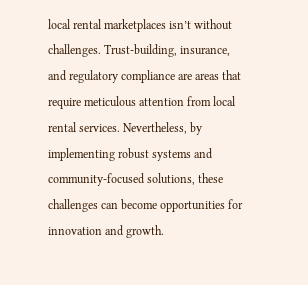local rental marketplaces isn’t without challenges. Trust-building, insurance, and regulatory compliance are areas that require meticulous attention from local rental services. Nevertheless, by implementing robust systems and community-focused solutions, these challenges can become opportunities for innovation and growth.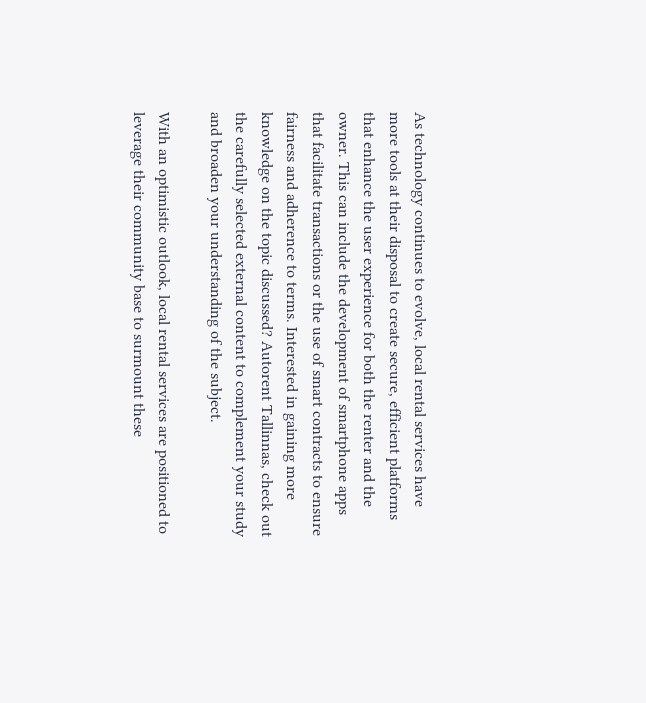As technology continues to evolve, local rental services have more tools at their disposal to create secure, efficient platforms that enhance the user experience for both the renter and the owner. This can include the development of smartphone apps that facilitate transactions or the use of smart contracts to ensure fairness and adherence to terms. Interested in gaining more knowledge on the topic discussed? Autorent Tallinnas, check out the carefully selected external content to complement your study and broaden your understanding of the subject.

With an optimistic outlook, local rental services are positioned to leverage their community base to surmount these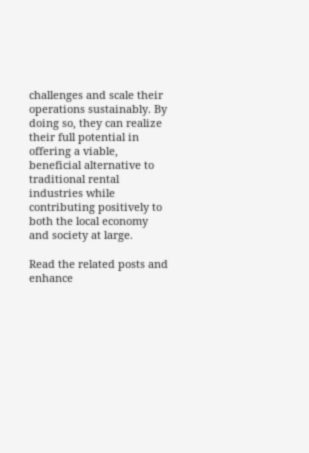challenges and scale their operations sustainably. By doing so, they can realize their full potential in offering a viable, beneficial alternative to traditional rental industries while contributing positively to both the local economy and society at large.

Read the related posts and enhance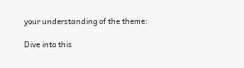your understanding of the theme:

Dive into this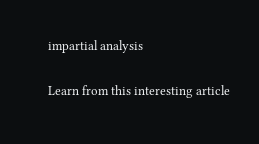impartial analysis

Learn from this interesting article